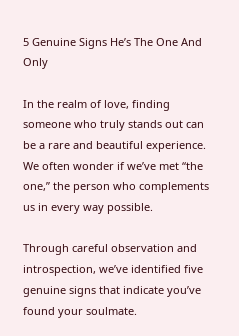5 Genuine Signs He’s The One And Only

In the realm of love, finding someone who truly stands out can be a rare and beautiful experience. We often wonder if we’ve met “the one,” the person who complements us in every way possible.

Through careful observation and introspection, we’ve identified five genuine signs that indicate you’ve found your soulmate.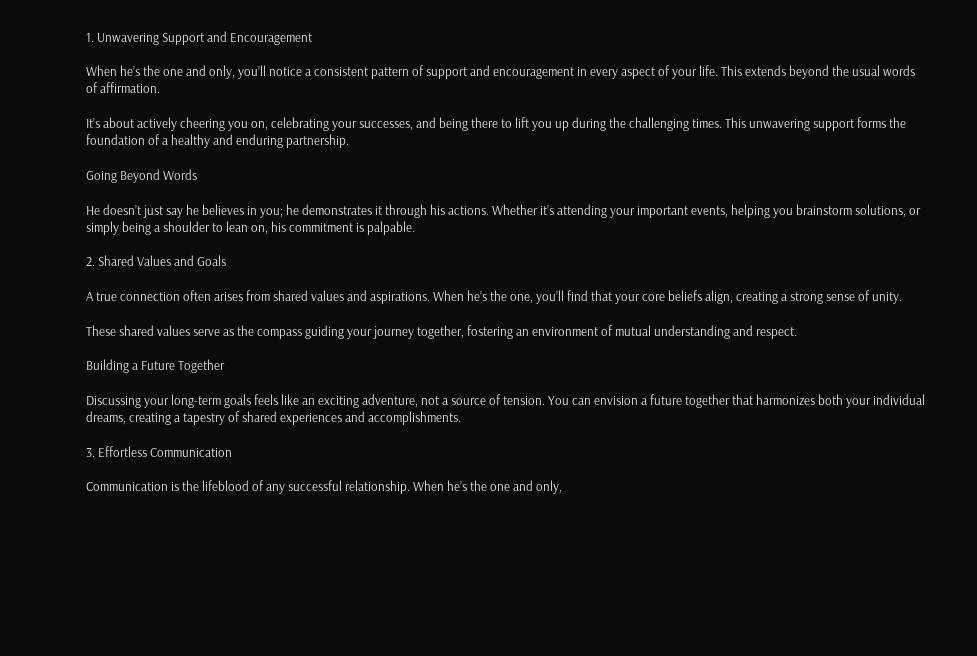1. Unwavering Support and Encouragement

When he’s the one and only, you’ll notice a consistent pattern of support and encouragement in every aspect of your life. This extends beyond the usual words of affirmation.

It’s about actively cheering you on, celebrating your successes, and being there to lift you up during the challenging times. This unwavering support forms the foundation of a healthy and enduring partnership.

Going Beyond Words

He doesn’t just say he believes in you; he demonstrates it through his actions. Whether it’s attending your important events, helping you brainstorm solutions, or simply being a shoulder to lean on, his commitment is palpable.

2. Shared Values and Goals

A true connection often arises from shared values and aspirations. When he’s the one, you’ll find that your core beliefs align, creating a strong sense of unity.

These shared values serve as the compass guiding your journey together, fostering an environment of mutual understanding and respect.

Building a Future Together

Discussing your long-term goals feels like an exciting adventure, not a source of tension. You can envision a future together that harmonizes both your individual dreams, creating a tapestry of shared experiences and accomplishments.

3. Effortless Communication

Communication is the lifeblood of any successful relationship. When he’s the one and only,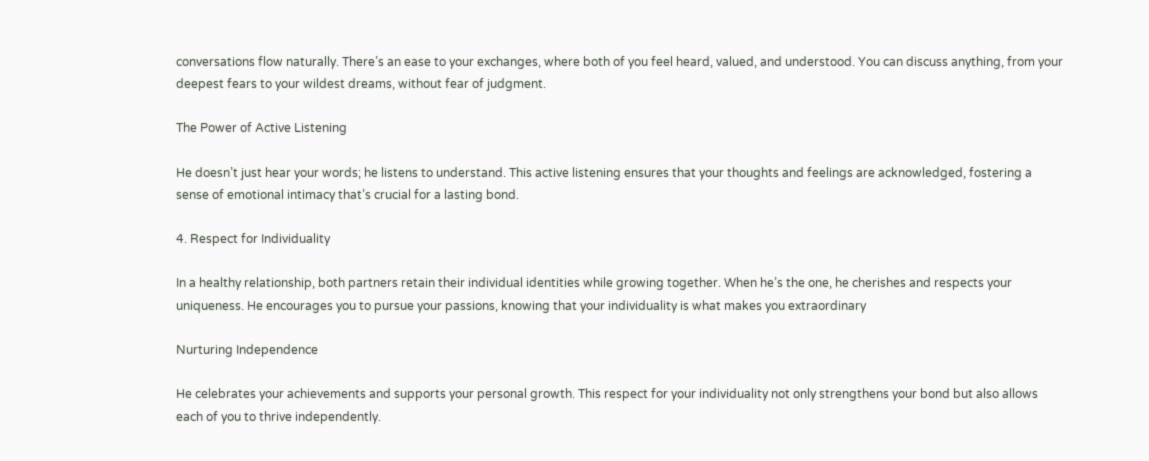conversations flow naturally. There’s an ease to your exchanges, where both of you feel heard, valued, and understood. You can discuss anything, from your deepest fears to your wildest dreams, without fear of judgment.

The Power of Active Listening

He doesn’t just hear your words; he listens to understand. This active listening ensures that your thoughts and feelings are acknowledged, fostering a sense of emotional intimacy that’s crucial for a lasting bond.

4. Respect for Individuality

In a healthy relationship, both partners retain their individual identities while growing together. When he’s the one, he cherishes and respects your uniqueness. He encourages you to pursue your passions, knowing that your individuality is what makes you extraordinary

Nurturing Independence

He celebrates your achievements and supports your personal growth. This respect for your individuality not only strengthens your bond but also allows each of you to thrive independently.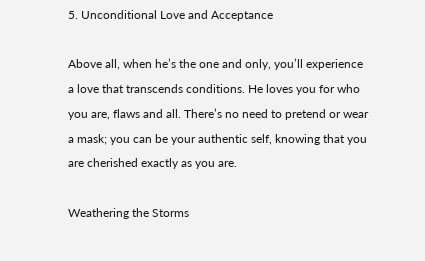5. Unconditional Love and Acceptance

Above all, when he’s the one and only, you’ll experience a love that transcends conditions. He loves you for who you are, flaws and all. There’s no need to pretend or wear a mask; you can be your authentic self, knowing that you are cherished exactly as you are.

Weathering the Storms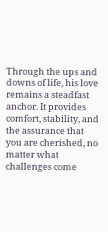Through the ups and downs of life, his love remains a steadfast anchor. It provides comfort, stability, and the assurance that you are cherished, no matter what challenges come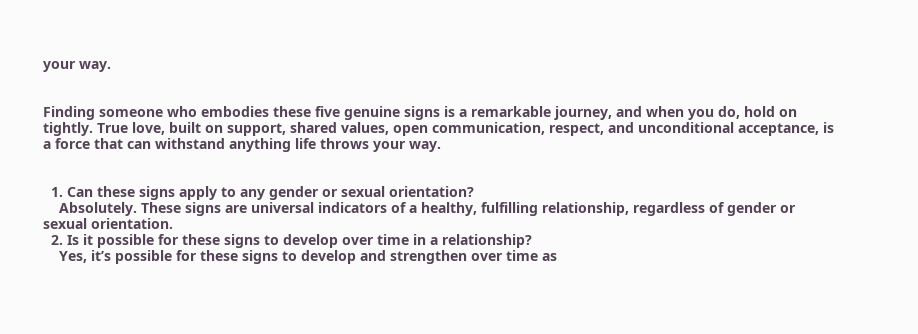your way.


Finding someone who embodies these five genuine signs is a remarkable journey, and when you do, hold on tightly. True love, built on support, shared values, open communication, respect, and unconditional acceptance, is a force that can withstand anything life throws your way.


  1. Can these signs apply to any gender or sexual orientation?
    Absolutely. These signs are universal indicators of a healthy, fulfilling relationship, regardless of gender or sexual orientation.
  2. Is it possible for these signs to develop over time in a relationship?
    Yes, it’s possible for these signs to develop and strengthen over time as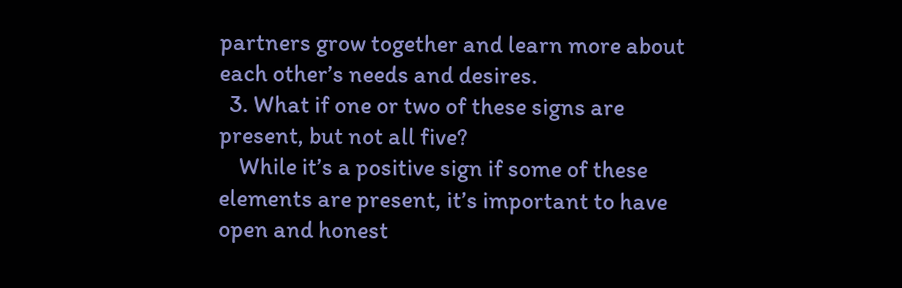partners grow together and learn more about each other’s needs and desires.
  3. What if one or two of these signs are present, but not all five?
    While it’s a positive sign if some of these elements are present, it’s important to have open and honest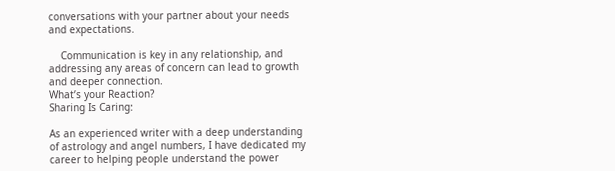conversations with your partner about your needs and expectations.

    Communication is key in any relationship, and addressing any areas of concern can lead to growth and deeper connection.
What’s your Reaction?
Sharing Is Caring:

As an experienced writer with a deep understanding of astrology and angel numbers, I have dedicated my career to helping people understand the power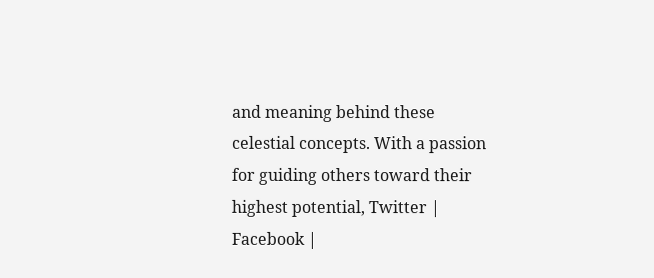and meaning behind these celestial concepts. With a passion for guiding others toward their highest potential, Twitter | Facebook |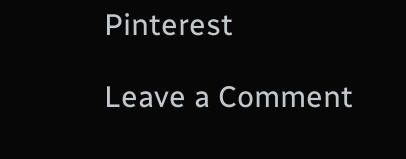Pinterest

Leave a Comment